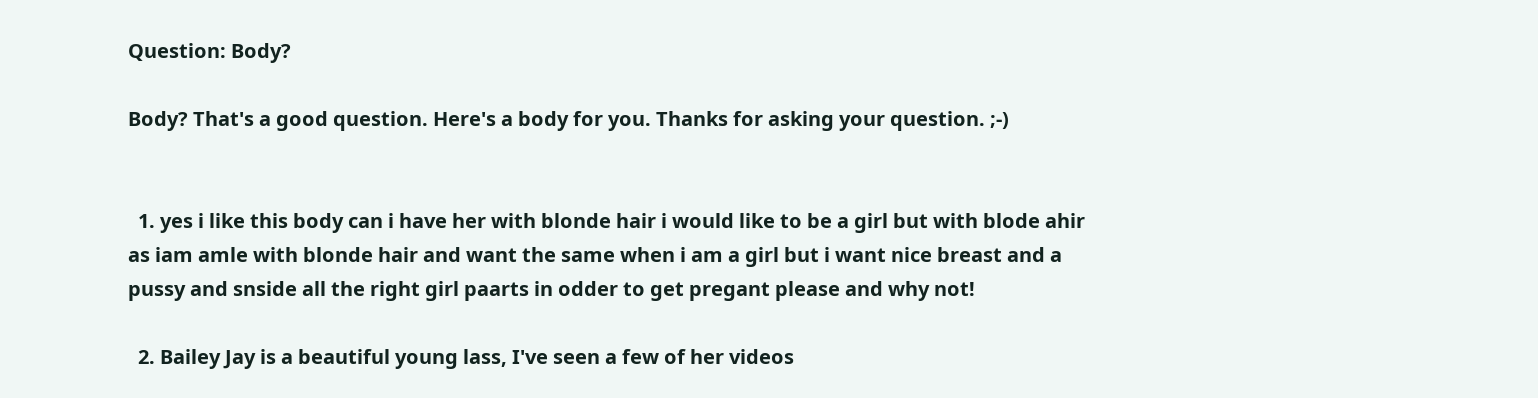Question: Body?

Body? That's a good question. Here's a body for you. Thanks for asking your question. ;-)


  1. yes i like this body can i have her with blonde hair i would like to be a girl but with blode ahir as iam amle with blonde hair and want the same when i am a girl but i want nice breast and a pussy and snside all the right girl paarts in odder to get pregant please and why not!

  2. Bailey Jay is a beautiful young lass, I've seen a few of her videos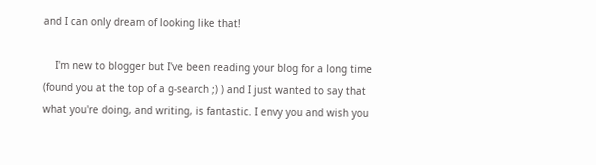and I can only dream of looking like that!

    I'm new to blogger but I've been reading your blog for a long time (found you at the top of a g-search ;) ) and I just wanted to say that what you're doing, and writing, is fantastic. I envy you and wish you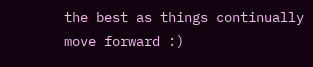the best as things continually move forward :)